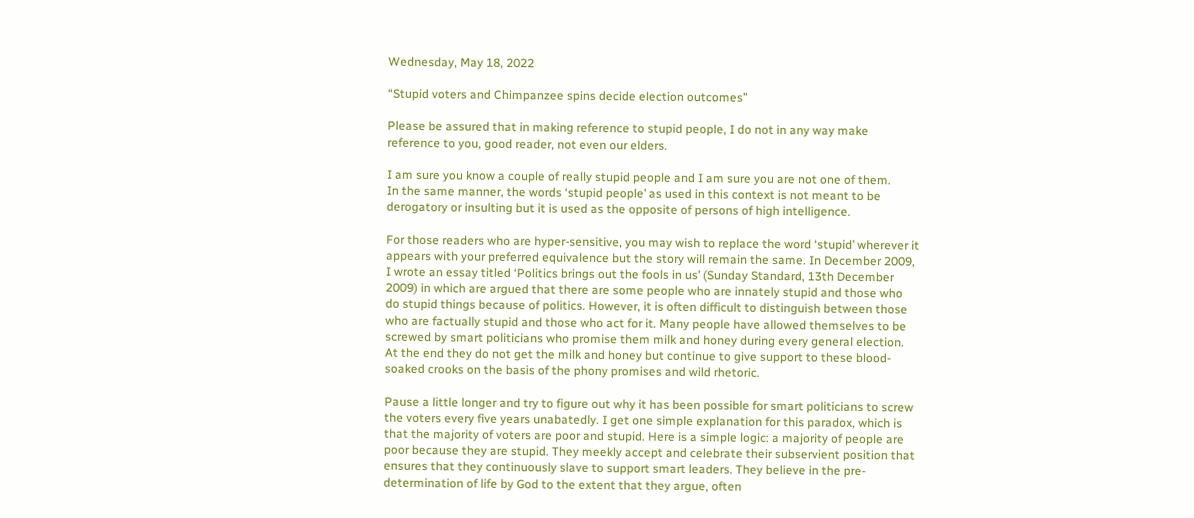Wednesday, May 18, 2022

“Stupid voters and Chimpanzee spins decide election outcomes”

Please be assured that in making reference to stupid people, I do not in any way make reference to you, good reader, not even our elders.

I am sure you know a couple of really stupid people and I am sure you are not one of them.
In the same manner, the words ‘stupid people’ as used in this context is not meant to be derogatory or insulting but it is used as the opposite of persons of high intelligence.

For those readers who are hyper-sensitive, you may wish to replace the word ‘stupid’ wherever it appears with your preferred equivalence but the story will remain the same. In December 2009, I wrote an essay titled ‘Politics brings out the fools in us’ (Sunday Standard, 13th December 2009) in which are argued that there are some people who are innately stupid and those who do stupid things because of politics. However, it is often difficult to distinguish between those who are factually stupid and those who act for it. Many people have allowed themselves to be screwed by smart politicians who promise them milk and honey during every general election. At the end they do not get the milk and honey but continue to give support to these blood-soaked crooks on the basis of the phony promises and wild rhetoric.

Pause a little longer and try to figure out why it has been possible for smart politicians to screw the voters every five years unabatedly. I get one simple explanation for this paradox, which is that the majority of voters are poor and stupid. Here is a simple logic: a majority of people are poor because they are stupid. They meekly accept and celebrate their subservient position that ensures that they continuously slave to support smart leaders. They believe in the pre-determination of life by God to the extent that they argue, often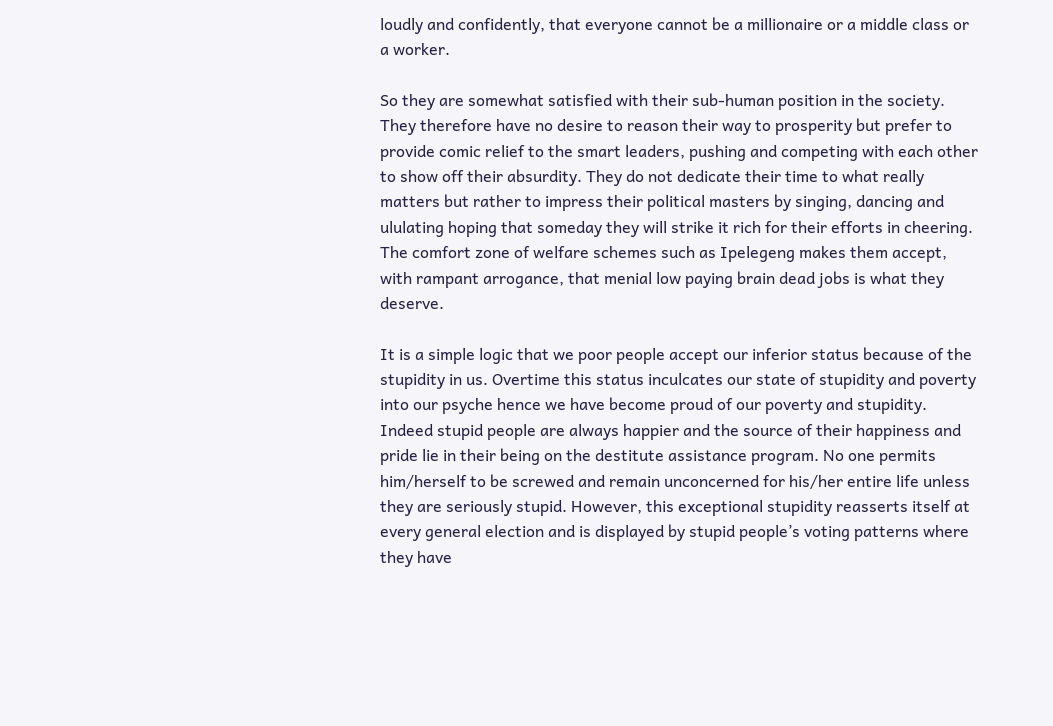loudly and confidently, that everyone cannot be a millionaire or a middle class or a worker.

So they are somewhat satisfied with their sub-human position in the society. They therefore have no desire to reason their way to prosperity but prefer to provide comic relief to the smart leaders, pushing and competing with each other to show off their absurdity. They do not dedicate their time to what really matters but rather to impress their political masters by singing, dancing and ululating hoping that someday they will strike it rich for their efforts in cheering. The comfort zone of welfare schemes such as Ipelegeng makes them accept, with rampant arrogance, that menial low paying brain dead jobs is what they deserve.

It is a simple logic that we poor people accept our inferior status because of the stupidity in us. Overtime this status inculcates our state of stupidity and poverty into our psyche hence we have become proud of our poverty and stupidity. Indeed stupid people are always happier and the source of their happiness and pride lie in their being on the destitute assistance program. No one permits him/herself to be screwed and remain unconcerned for his/her entire life unless they are seriously stupid. However, this exceptional stupidity reasserts itself at every general election and is displayed by stupid people’s voting patterns where they have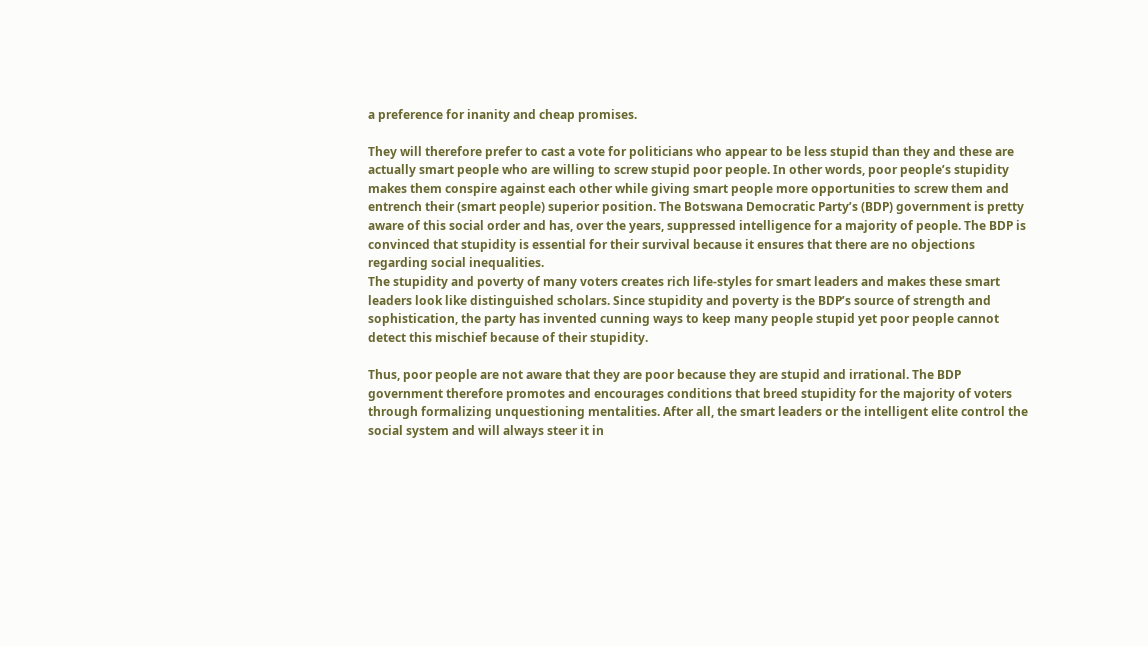a preference for inanity and cheap promises.

They will therefore prefer to cast a vote for politicians who appear to be less stupid than they and these are actually smart people who are willing to screw stupid poor people. In other words, poor people’s stupidity makes them conspire against each other while giving smart people more opportunities to screw them and entrench their (smart people) superior position. The Botswana Democratic Party’s (BDP) government is pretty aware of this social order and has, over the years, suppressed intelligence for a majority of people. The BDP is convinced that stupidity is essential for their survival because it ensures that there are no objections regarding social inequalities.
The stupidity and poverty of many voters creates rich life-styles for smart leaders and makes these smart leaders look like distinguished scholars. Since stupidity and poverty is the BDP’s source of strength and sophistication, the party has invented cunning ways to keep many people stupid yet poor people cannot detect this mischief because of their stupidity.

Thus, poor people are not aware that they are poor because they are stupid and irrational. The BDP government therefore promotes and encourages conditions that breed stupidity for the majority of voters through formalizing unquestioning mentalities. After all, the smart leaders or the intelligent elite control the social system and will always steer it in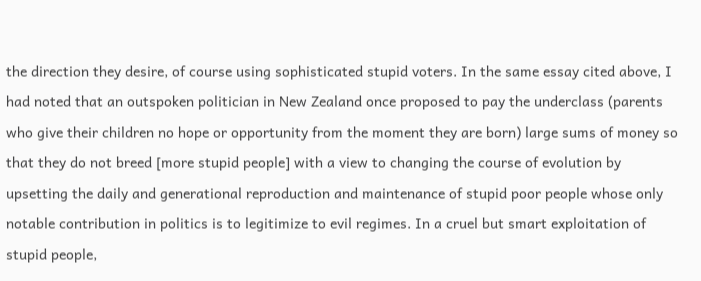the direction they desire, of course using sophisticated stupid voters. In the same essay cited above, I had noted that an outspoken politician in New Zealand once proposed to pay the underclass (parents who give their children no hope or opportunity from the moment they are born) large sums of money so that they do not breed [more stupid people] with a view to changing the course of evolution by upsetting the daily and generational reproduction and maintenance of stupid poor people whose only notable contribution in politics is to legitimize to evil regimes. In a cruel but smart exploitation of stupid people,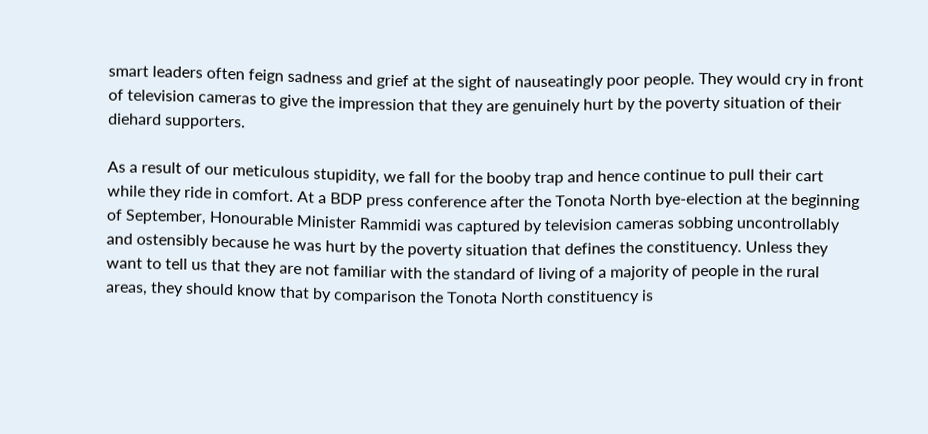smart leaders often feign sadness and grief at the sight of nauseatingly poor people. They would cry in front of television cameras to give the impression that they are genuinely hurt by the poverty situation of their diehard supporters.

As a result of our meticulous stupidity, we fall for the booby trap and hence continue to pull their cart while they ride in comfort. At a BDP press conference after the Tonota North bye-election at the beginning of September, Honourable Minister Rammidi was captured by television cameras sobbing uncontrollably and ostensibly because he was hurt by the poverty situation that defines the constituency. Unless they want to tell us that they are not familiar with the standard of living of a majority of people in the rural areas, they should know that by comparison the Tonota North constituency is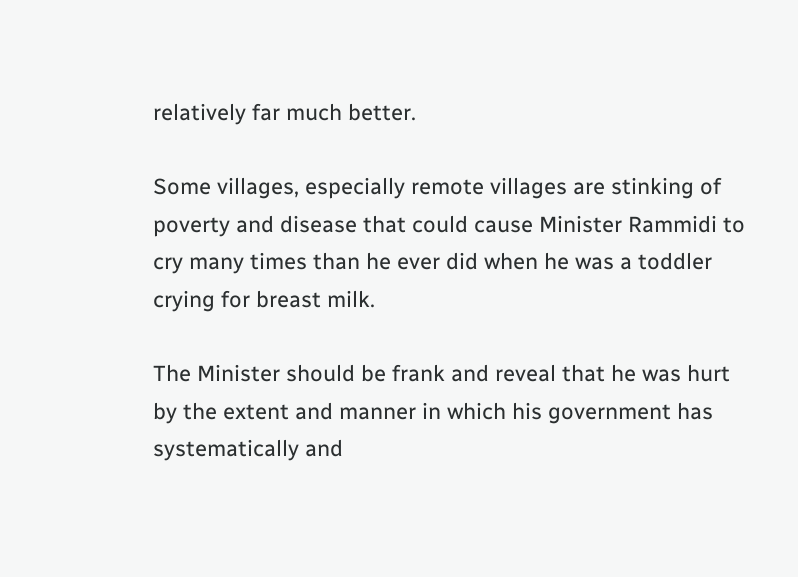relatively far much better.

Some villages, especially remote villages are stinking of poverty and disease that could cause Minister Rammidi to cry many times than he ever did when he was a toddler crying for breast milk.

The Minister should be frank and reveal that he was hurt by the extent and manner in which his government has systematically and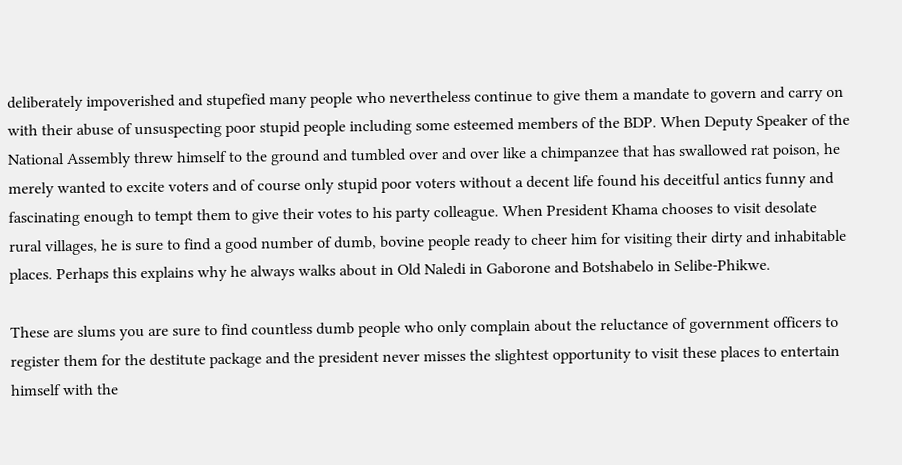deliberately impoverished and stupefied many people who nevertheless continue to give them a mandate to govern and carry on with their abuse of unsuspecting poor stupid people including some esteemed members of the BDP. When Deputy Speaker of the National Assembly threw himself to the ground and tumbled over and over like a chimpanzee that has swallowed rat poison, he merely wanted to excite voters and of course only stupid poor voters without a decent life found his deceitful antics funny and fascinating enough to tempt them to give their votes to his party colleague. When President Khama chooses to visit desolate rural villages, he is sure to find a good number of dumb, bovine people ready to cheer him for visiting their dirty and inhabitable places. Perhaps this explains why he always walks about in Old Naledi in Gaborone and Botshabelo in Selibe-Phikwe.

These are slums you are sure to find countless dumb people who only complain about the reluctance of government officers to register them for the destitute package and the president never misses the slightest opportunity to visit these places to entertain himself with the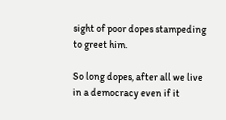sight of poor dopes stampeding to greet him.

So long dopes, after all we live in a democracy even if it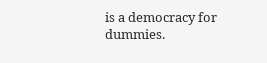is a democracy for dummies.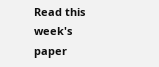Read this week's paper